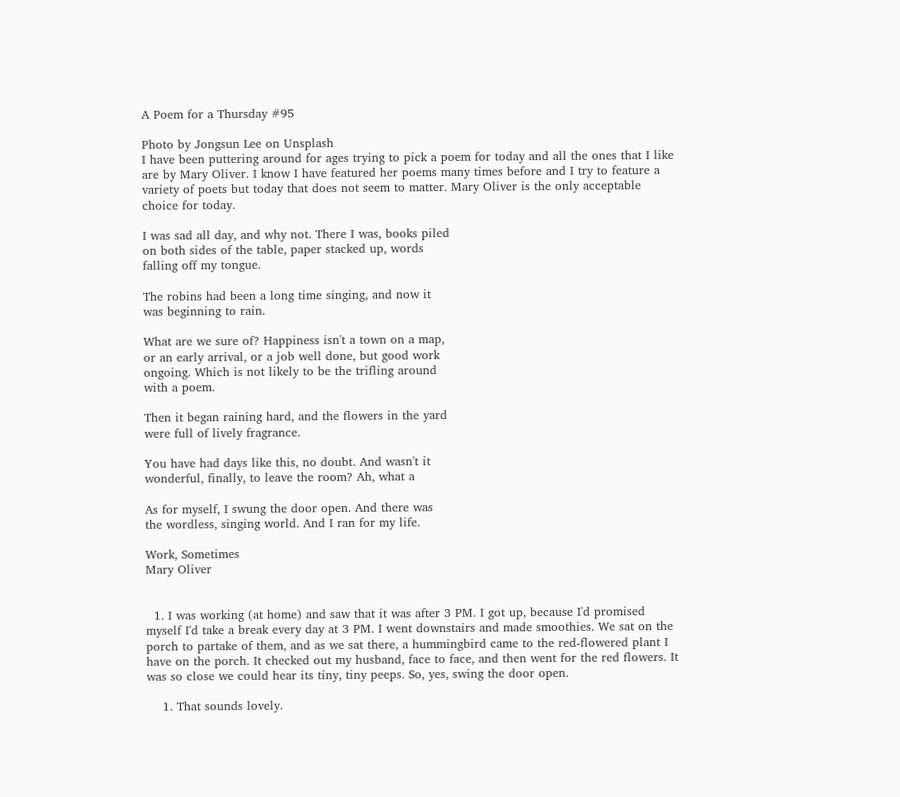A Poem for a Thursday #95

Photo by Jongsun Lee on Unsplash
I have been puttering around for ages trying to pick a poem for today and all the ones that I like are by Mary Oliver. I know I have featured her poems many times before and I try to feature a variety of poets but today that does not seem to matter. Mary Oliver is the only acceptable choice for today.

I was sad all day, and why not. There I was, books piled
on both sides of the table, paper stacked up, words
falling off my tongue.

The robins had been a long time singing, and now it
was beginning to rain.

What are we sure of? Happiness isn't a town on a map,
or an early arrival, or a job well done, but good work
ongoing. Which is not likely to be the trifling around
with a poem.

Then it began raining hard, and the flowers in the yard
were full of lively fragrance.

You have had days like this, no doubt. And wasn't it
wonderful, finally, to leave the room? Ah, what a

As for myself, I swung the door open. And there was
the wordless, singing world. And I ran for my life.

Work, Sometimes
Mary Oliver


  1. I was working (at home) and saw that it was after 3 PM. I got up, because I'd promised myself I'd take a break every day at 3 PM. I went downstairs and made smoothies. We sat on the porch to partake of them, and as we sat there, a hummingbird came to the red-flowered plant I have on the porch. It checked out my husband, face to face, and then went for the red flowers. It was so close we could hear its tiny, tiny peeps. So, yes, swing the door open.

    1. That sounds lovely.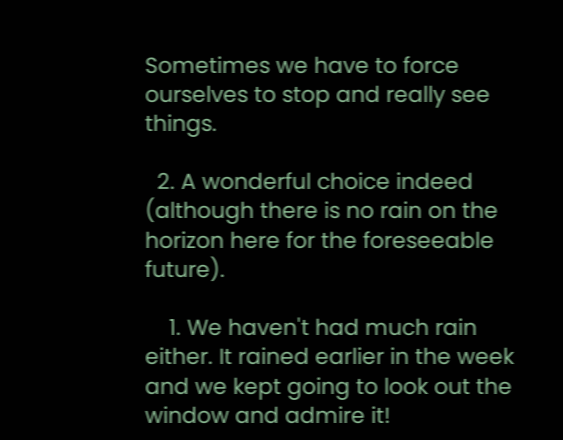Sometimes we have to force ourselves to stop and really see things.

  2. A wonderful choice indeed (although there is no rain on the horizon here for the foreseeable future).

    1. We haven't had much rain either. It rained earlier in the week and we kept going to look out the window and admire it!